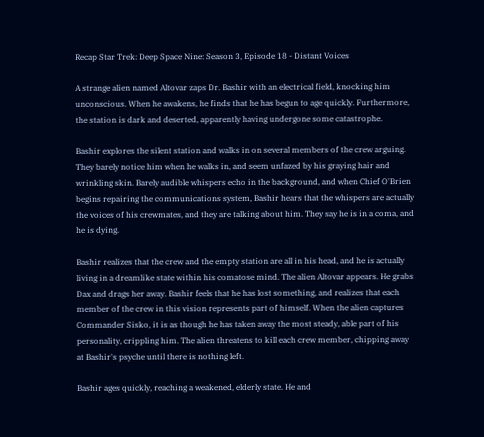Recap Star Trek: Deep Space Nine: Season 3, Episode 18 - Distant Voices

A strange alien named Altovar zaps Dr. Bashir with an electrical field, knocking him unconscious. When he awakens, he finds that he has begun to age quickly. Furthermore, the station is dark and deserted, apparently having undergone some catastrophe.

Bashir explores the silent station and walks in on several members of the crew arguing. They barely notice him when he walks in, and seem unfazed by his graying hair and wrinkling skin. Barely audible whispers echo in the background, and when Chief O'Brien begins repairing the communications system, Bashir hears that the whispers are actually the voices of his crewmates, and they are talking about him. They say he is in a coma, and he is dying.

Bashir realizes that the crew and the empty station are all in his head, and he is actually living in a dreamlike state within his comatose mind. The alien Altovar appears. He grabs Dax and drags her away. Bashir feels that he has lost something, and realizes that each member of the crew in this vision represents part of himself. When the alien captures Commander Sisko, it is as though he has taken away the most steady, able part of his personality, crippling him. The alien threatens to kill each crew member, chipping away at Bashir's psyche until there is nothing left.

Bashir ages quickly, reaching a weakened, elderly state. He and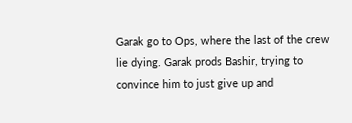Garak go to Ops, where the last of the crew lie dying. Garak prods Bashir, trying to convince him to just give up and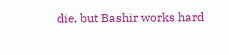die, but Bashir works hard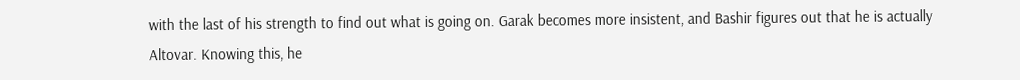with the last of his strength to find out what is going on. Garak becomes more insistent, and Bashir figures out that he is actually Altovar. Knowing this, he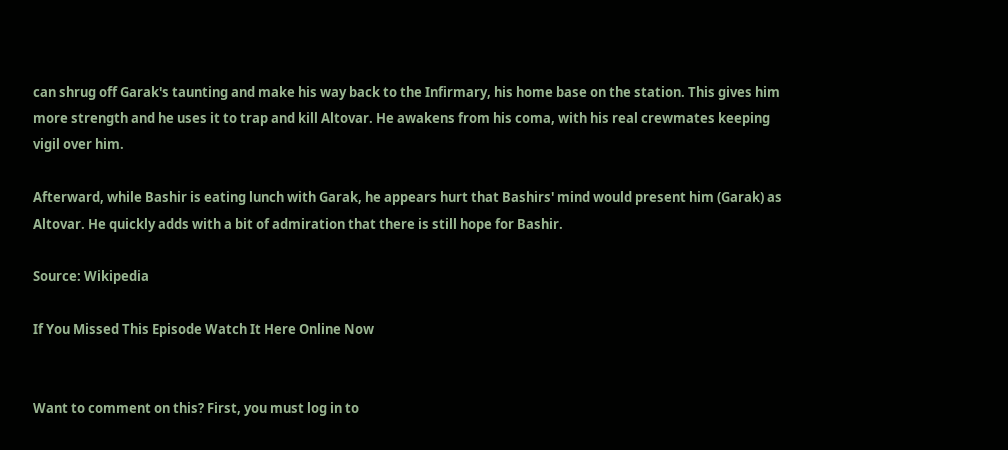can shrug off Garak's taunting and make his way back to the Infirmary, his home base on the station. This gives him more strength and he uses it to trap and kill Altovar. He awakens from his coma, with his real crewmates keeping vigil over him.

Afterward, while Bashir is eating lunch with Garak, he appears hurt that Bashirs' mind would present him (Garak) as Altovar. He quickly adds with a bit of admiration that there is still hope for Bashir.

Source: Wikipedia

If You Missed This Episode Watch It Here Online Now


Want to comment on this? First, you must log in to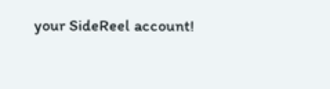your SideReel account!